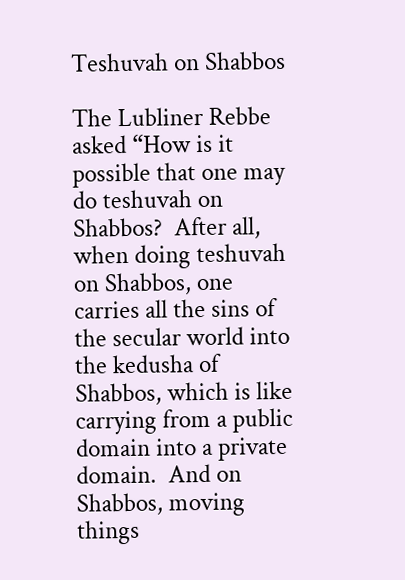Teshuvah on Shabbos

The Lubliner Rebbe asked “How is it possible that one may do teshuvah on Shabbos?  After all, when doing teshuvah on Shabbos, one carries all the sins of the secular world into the kedusha of Shabbos, which is like carrying from a public domain into a private domain.  And on Shabbos, moving things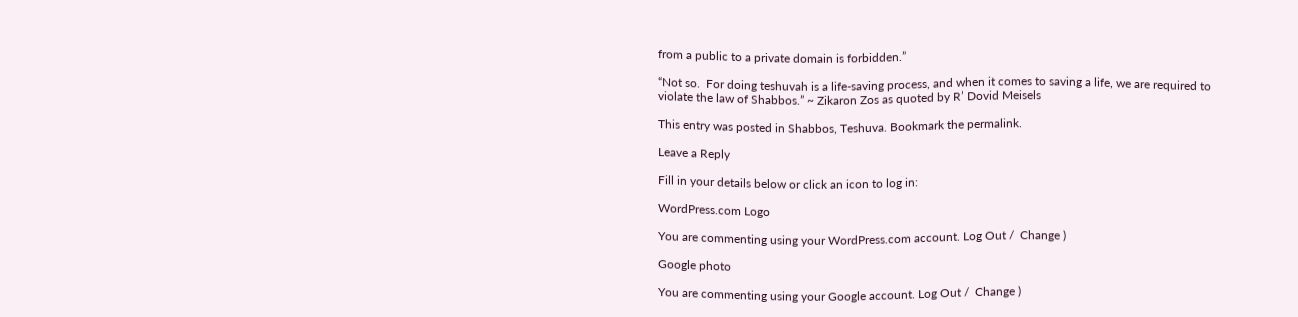from a public to a private domain is forbidden.”

“Not so.  For doing teshuvah is a life-saving process, and when it comes to saving a life, we are required to violate the law of Shabbos.” ~ Zikaron Zos as quoted by R’ Dovid Meisels

This entry was posted in Shabbos, Teshuva. Bookmark the permalink.

Leave a Reply

Fill in your details below or click an icon to log in:

WordPress.com Logo

You are commenting using your WordPress.com account. Log Out /  Change )

Google photo

You are commenting using your Google account. Log Out /  Change )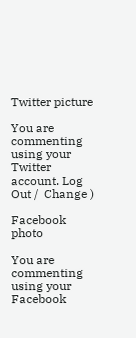Twitter picture

You are commenting using your Twitter account. Log Out /  Change )

Facebook photo

You are commenting using your Facebook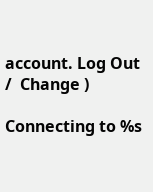account. Log Out /  Change )

Connecting to %s